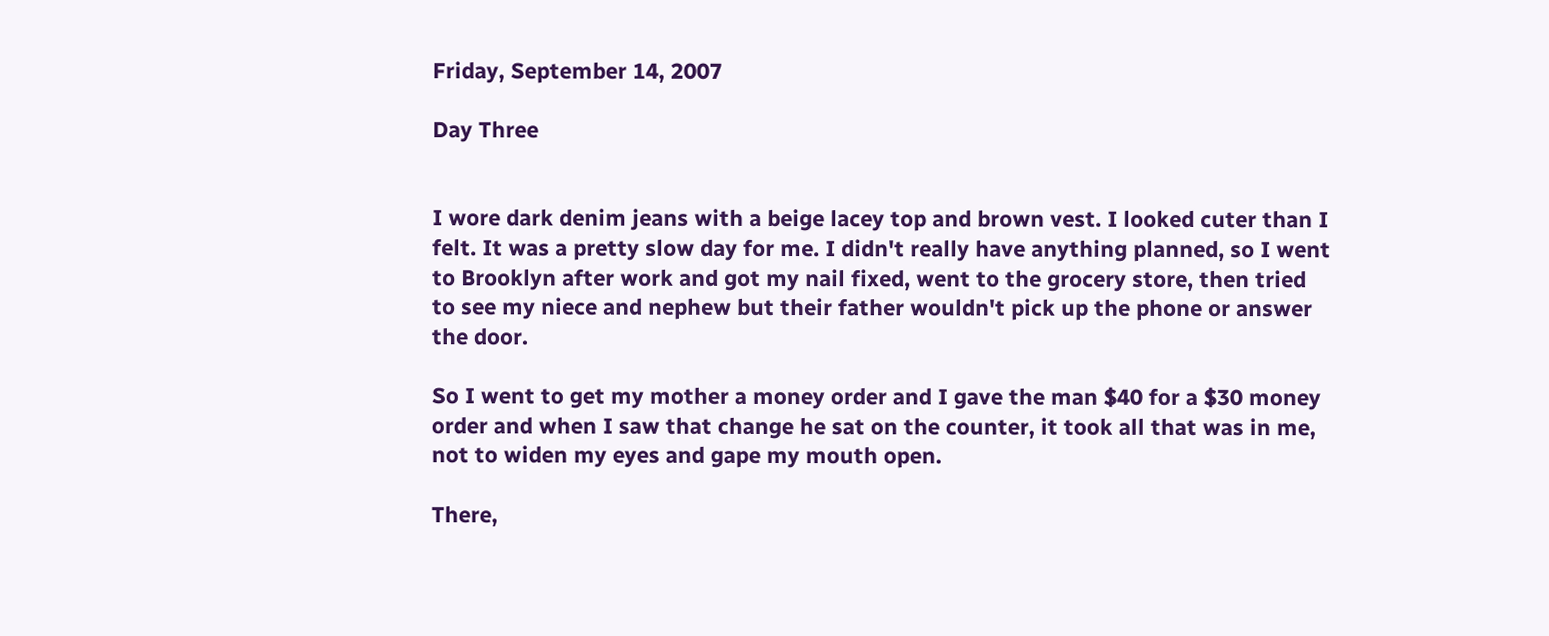Friday, September 14, 2007

Day Three


I wore dark denim jeans with a beige lacey top and brown vest. I looked cuter than I felt. It was a pretty slow day for me. I didn't really have anything planned, so I went to Brooklyn after work and got my nail fixed, went to the grocery store, then tried to see my niece and nephew but their father wouldn't pick up the phone or answer the door.

So I went to get my mother a money order and I gave the man $40 for a $30 money order and when I saw that change he sat on the counter, it took all that was in me, not to widen my eyes and gape my mouth open.

There,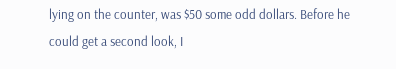lying on the counter, was $50 some odd dollars. Before he could get a second look, I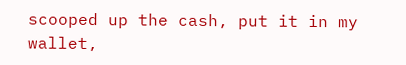scooped up the cash, put it in my wallet,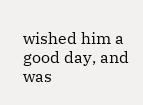wished him a good day, and was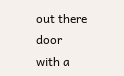out there door with a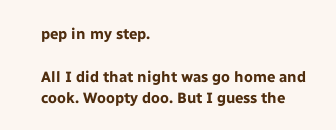pep in my step.

All I did that night was go home and cook. Woopty doo. But I guess the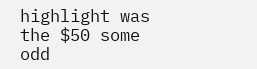highlight was the $50 some odd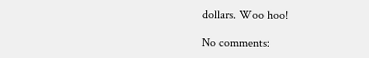dollars. Woo hoo!

No comments: